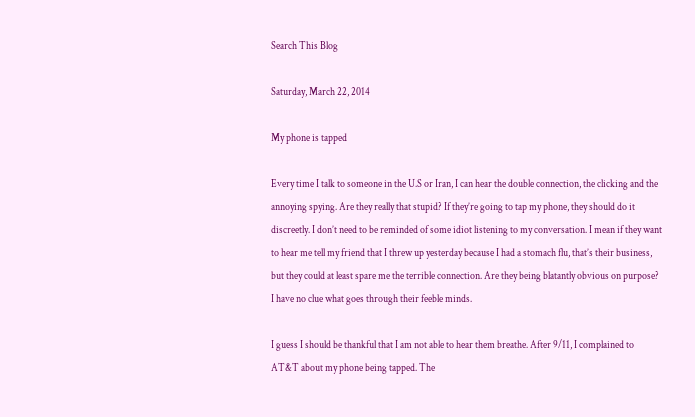Search This Blog

Saturday, March 22, 2014

My phone is tapped

Every time I talk to someone in the U.S or Iran, I can hear the double connection, the clicking and the annoying spying. Are they really that stupid? If they’re going to tap my phone, they should do it discreetly. I don’t need to be reminded of some idiot listening to my conversation. I mean if they want to hear me tell my friend that I threw up yesterday because I had a stomach flu, that’s their business, but they could at least spare me the terrible connection. Are they being blatantly obvious on purpose? I have no clue what goes through their feeble minds.

I guess I should be thankful that I am not able to hear them breathe. After 9/11, I complained to AT&T about my phone being tapped. The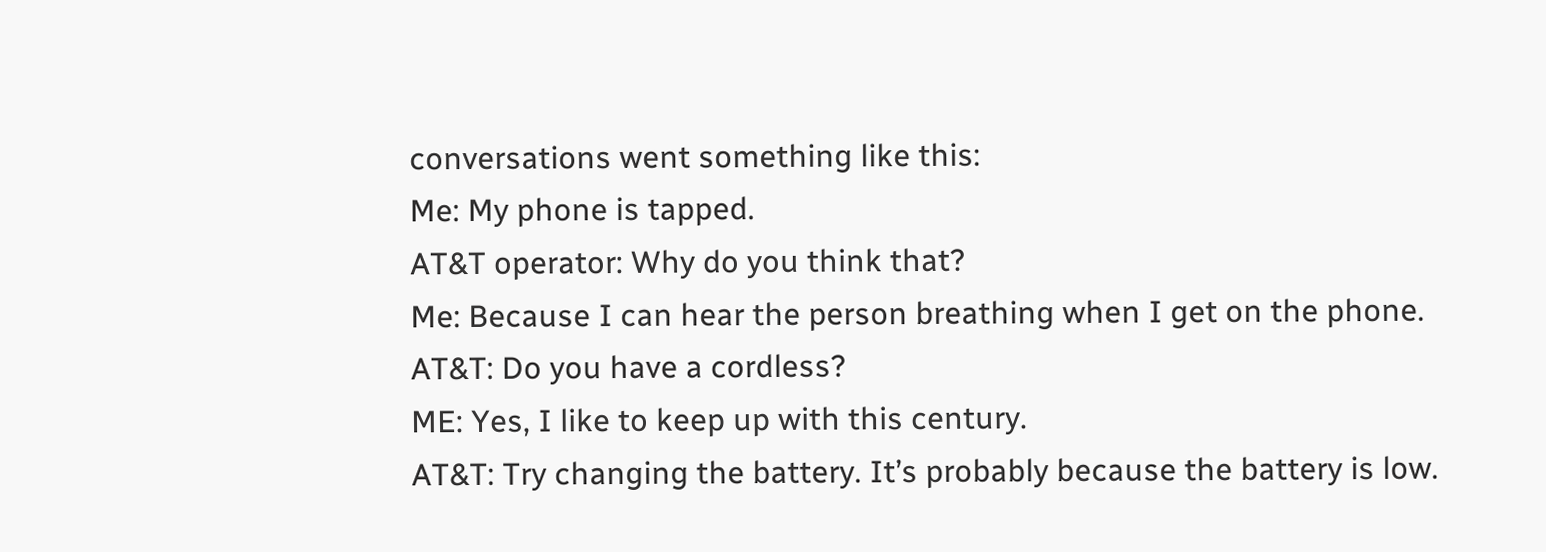conversations went something like this:
Me: My phone is tapped.
AT&T operator: Why do you think that?
Me: Because I can hear the person breathing when I get on the phone.
AT&T: Do you have a cordless?
ME: Yes, I like to keep up with this century.
AT&T: Try changing the battery. It’s probably because the battery is low.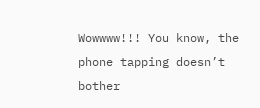Wowwww!!! You know, the phone tapping doesn’t bother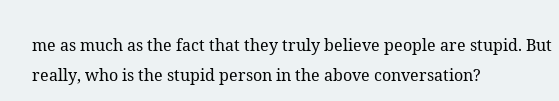me as much as the fact that they truly believe people are stupid. But really, who is the stupid person in the above conversation?